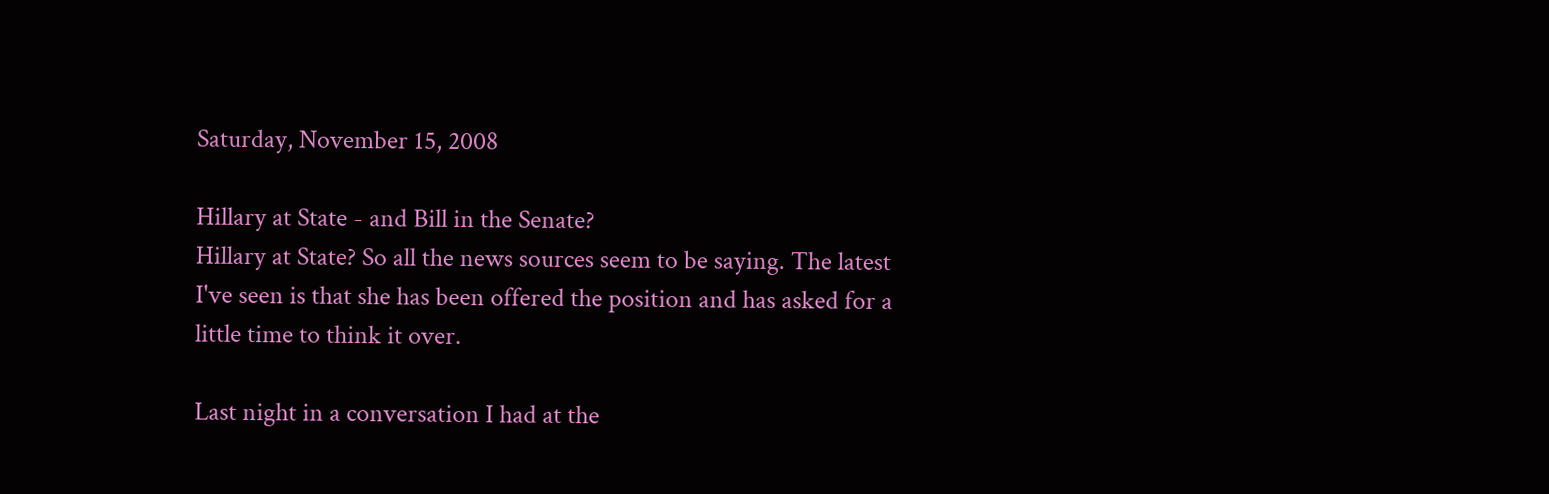Saturday, November 15, 2008

Hillary at State - and Bill in the Senate?
Hillary at State? So all the news sources seem to be saying. The latest I've seen is that she has been offered the position and has asked for a little time to think it over.

Last night in a conversation I had at the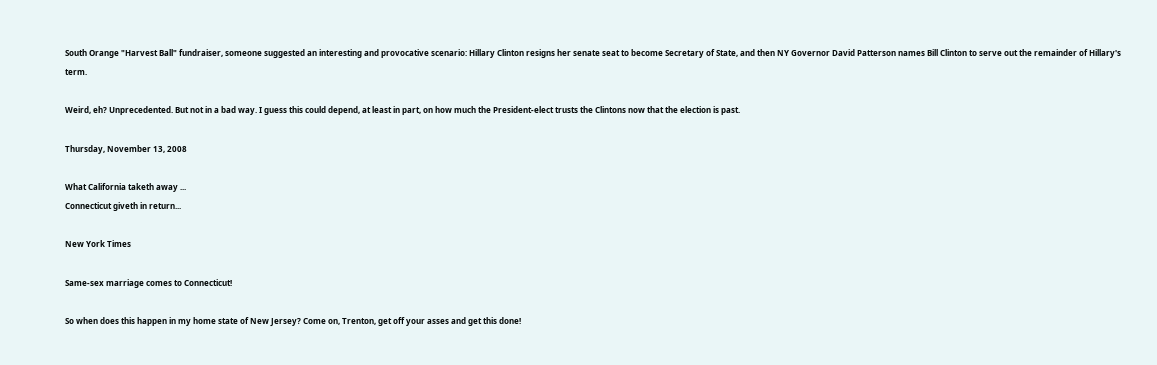South Orange "Harvest Ball" fundraiser, someone suggested an interesting and provocative scenario: Hillary Clinton resigns her senate seat to become Secretary of State, and then NY Governor David Patterson names Bill Clinton to serve out the remainder of Hillary's term.

Weird, eh? Unprecedented. But not in a bad way. I guess this could depend, at least in part, on how much the President-elect trusts the Clintons now that the election is past.

Thursday, November 13, 2008

What California taketh away ...
Connecticut giveth in return...

New York Times

Same-sex marriage comes to Connecticut!

So when does this happen in my home state of New Jersey? Come on, Trenton, get off your asses and get this done!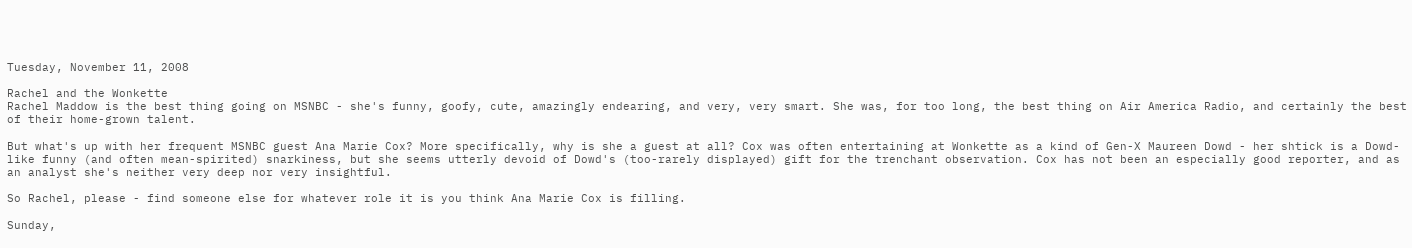Tuesday, November 11, 2008

Rachel and the Wonkette
Rachel Maddow is the best thing going on MSNBC - she's funny, goofy, cute, amazingly endearing, and very, very smart. She was, for too long, the best thing on Air America Radio, and certainly the best of their home-grown talent.

But what's up with her frequent MSNBC guest Ana Marie Cox? More specifically, why is she a guest at all? Cox was often entertaining at Wonkette as a kind of Gen-X Maureen Dowd - her shtick is a Dowd-like funny (and often mean-spirited) snarkiness, but she seems utterly devoid of Dowd's (too-rarely displayed) gift for the trenchant observation. Cox has not been an especially good reporter, and as an analyst she's neither very deep nor very insightful.

So Rachel, please - find someone else for whatever role it is you think Ana Marie Cox is filling.

Sunday,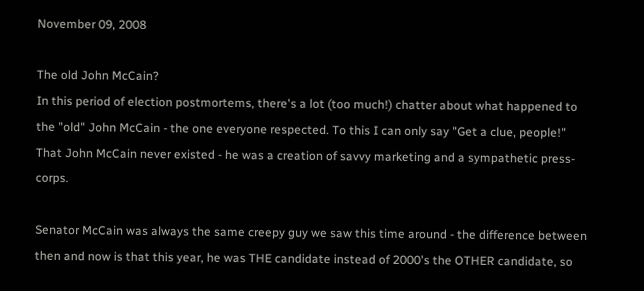November 09, 2008

The old John McCain?
In this period of election postmortems, there's a lot (too much!) chatter about what happened to the "old" John McCain - the one everyone respected. To this I can only say "Get a clue, people!" That John McCain never existed - he was a creation of savvy marketing and a sympathetic press-corps.

Senator McCain was always the same creepy guy we saw this time around - the difference between then and now is that this year, he was THE candidate instead of 2000's the OTHER candidate, so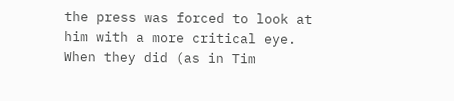the press was forced to look at him with a more critical eye. When they did (as in Tim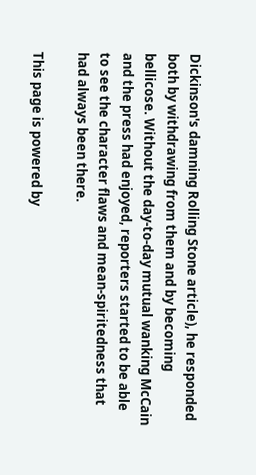Dickinson's damning Rolling Stone article), he responded both by withdrawing from them and by becoming bellicose. Without the day-to-day mutual wanking McCain and the press had enjoyed, reporters started to be able to see the character flaws and mean-spiritedness that had always been there.

This page is powered by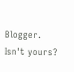Blogger. Isn't yours?